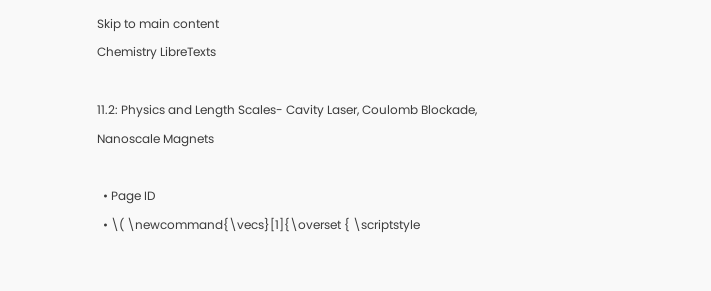Skip to main content
Chemistry LibreTexts

11.2: Physics and Length Scales- Cavity Laser, Coulomb Blockade, Nanoscale Magnets

  • Page ID
  • \( \newcommand{\vecs}[1]{\overset { \scriptstyle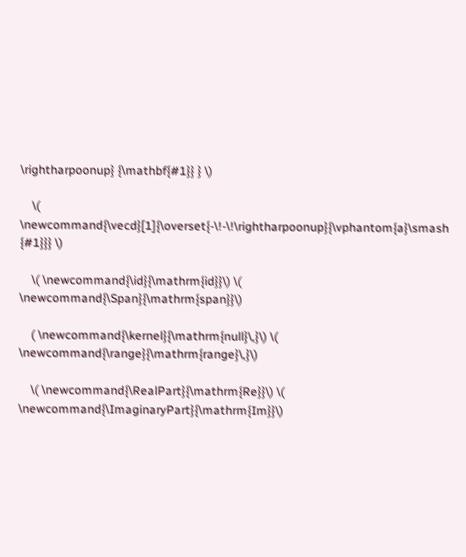\rightharpoonup} {\mathbf{#1}} } \)

    \( \newcommand{\vecd}[1]{\overset{-\!-\!\rightharpoonup}{\vphantom{a}\smash {#1}}} \)

    \( \newcommand{\id}{\mathrm{id}}\) \( \newcommand{\Span}{\mathrm{span}}\)

    ( \newcommand{\kernel}{\mathrm{null}\,}\) \( \newcommand{\range}{\mathrm{range}\,}\)

    \( \newcommand{\RealPart}{\mathrm{Re}}\) \( \newcommand{\ImaginaryPart}{\mathrm{Im}}\)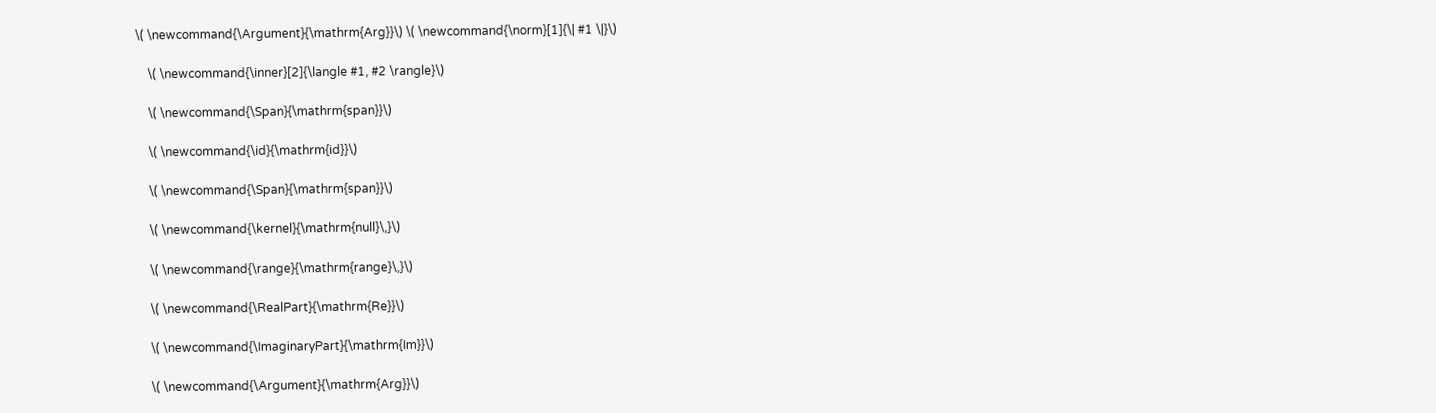\( \newcommand{\Argument}{\mathrm{Arg}}\) \( \newcommand{\norm}[1]{\| #1 \|}\)

    \( \newcommand{\inner}[2]{\langle #1, #2 \rangle}\)

    \( \newcommand{\Span}{\mathrm{span}}\)

    \( \newcommand{\id}{\mathrm{id}}\)

    \( \newcommand{\Span}{\mathrm{span}}\)

    \( \newcommand{\kernel}{\mathrm{null}\,}\)

    \( \newcommand{\range}{\mathrm{range}\,}\)

    \( \newcommand{\RealPart}{\mathrm{Re}}\)

    \( \newcommand{\ImaginaryPart}{\mathrm{Im}}\)

    \( \newcommand{\Argument}{\mathrm{Arg}}\)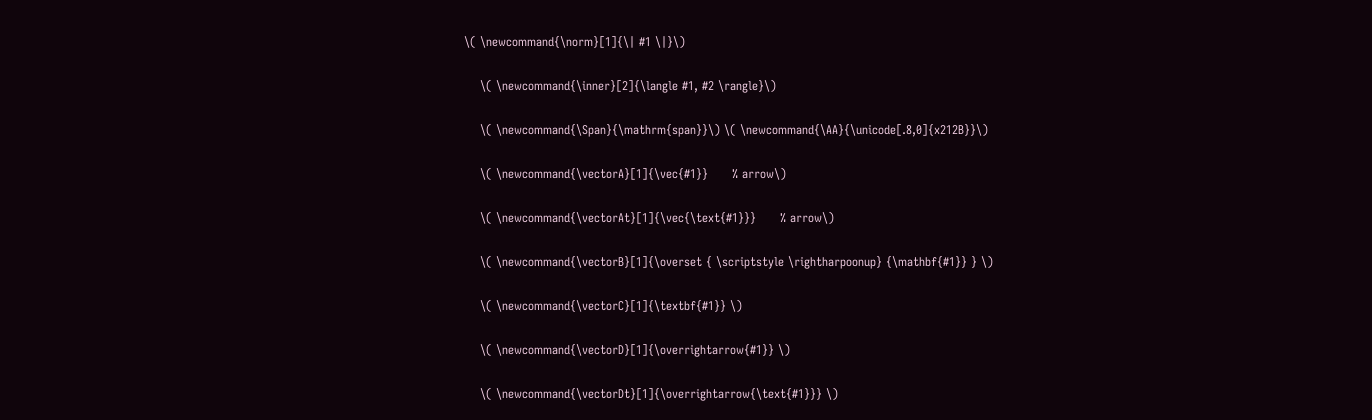\( \newcommand{\norm}[1]{\| #1 \|}\)

    \( \newcommand{\inner}[2]{\langle #1, #2 \rangle}\)

    \( \newcommand{\Span}{\mathrm{span}}\) \( \newcommand{\AA}{\unicode[.8,0]{x212B}}\)

    \( \newcommand{\vectorA}[1]{\vec{#1}}      % arrow\)

    \( \newcommand{\vectorAt}[1]{\vec{\text{#1}}}      % arrow\)

    \( \newcommand{\vectorB}[1]{\overset { \scriptstyle \rightharpoonup} {\mathbf{#1}} } \)

    \( \newcommand{\vectorC}[1]{\textbf{#1}} \)

    \( \newcommand{\vectorD}[1]{\overrightarrow{#1}} \)

    \( \newcommand{\vectorDt}[1]{\overrightarrow{\text{#1}}} \)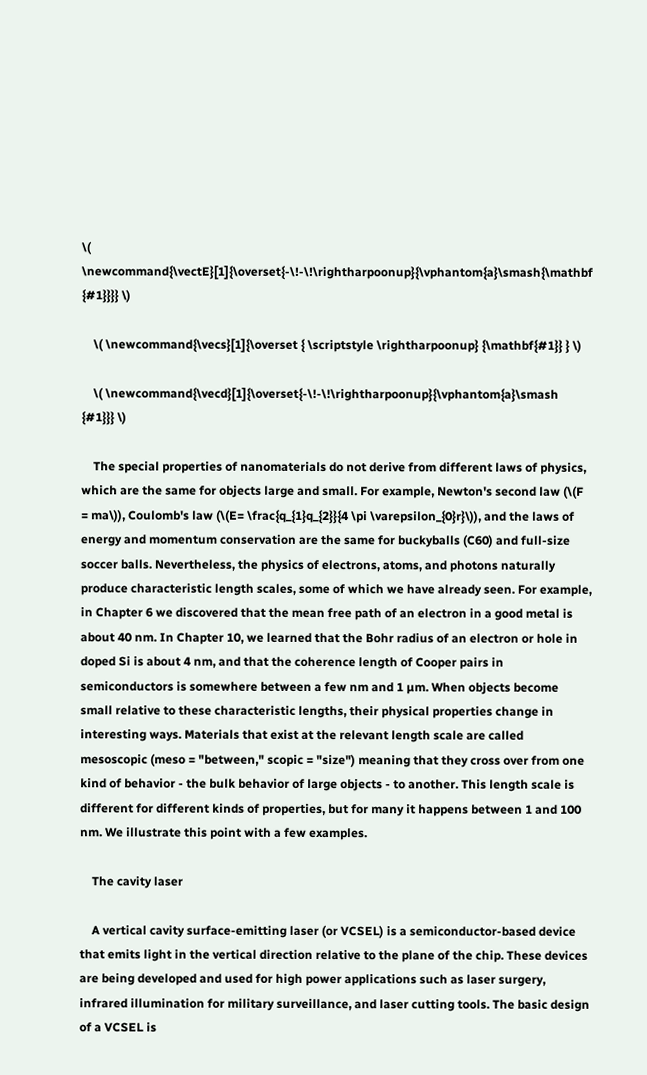\( \newcommand{\vectE}[1]{\overset{-\!-\!\rightharpoonup}{\vphantom{a}\smash{\mathbf {#1}}}} \)

    \( \newcommand{\vecs}[1]{\overset { \scriptstyle \rightharpoonup} {\mathbf{#1}} } \)

    \( \newcommand{\vecd}[1]{\overset{-\!-\!\rightharpoonup}{\vphantom{a}\smash {#1}}} \)

    The special properties of nanomaterials do not derive from different laws of physics, which are the same for objects large and small. For example, Newton's second law (\(F = ma\)), Coulomb's law (\(E= \frac{q_{1}q_{2}}{4 \pi \varepsilon_{0}r}\)), and the laws of energy and momentum conservation are the same for buckyballs (C60) and full-size soccer balls. Nevertheless, the physics of electrons, atoms, and photons naturally produce characteristic length scales, some of which we have already seen. For example, in Chapter 6 we discovered that the mean free path of an electron in a good metal is about 40 nm. In Chapter 10, we learned that the Bohr radius of an electron or hole in doped Si is about 4 nm, and that the coherence length of Cooper pairs in semiconductors is somewhere between a few nm and 1 µm. When objects become small relative to these characteristic lengths, their physical properties change in interesting ways. Materials that exist at the relevant length scale are called mesoscopic (meso = "between," scopic = "size") meaning that they cross over from one kind of behavior - the bulk behavior of large objects - to another. This length scale is different for different kinds of properties, but for many it happens between 1 and 100 nm. We illustrate this point with a few examples.

    The cavity laser

    A vertical cavity surface-emitting laser (or VCSEL) is a semiconductor-based device that emits light in the vertical direction relative to the plane of the chip. These devices are being developed and used for high power applications such as laser surgery, infrared illumination for military surveillance, and laser cutting tools. The basic design of a VCSEL is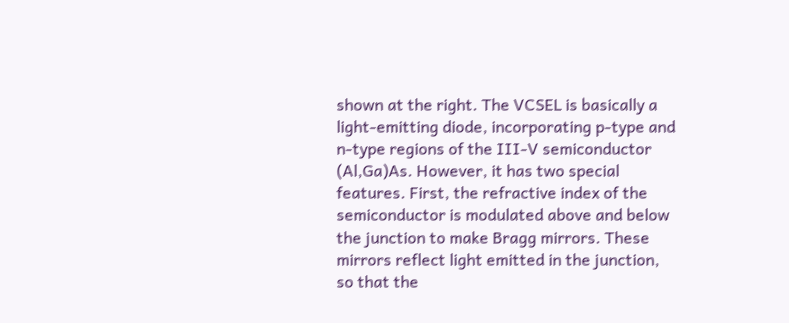shown at the right. The VCSEL is basically a light-emitting diode, incorporating p-type and n-type regions of the III-V semiconductor (Al,Ga)As. However, it has two special features. First, the refractive index of the semiconductor is modulated above and below the junction to make Bragg mirrors. These mirrors reflect light emitted in the junction, so that the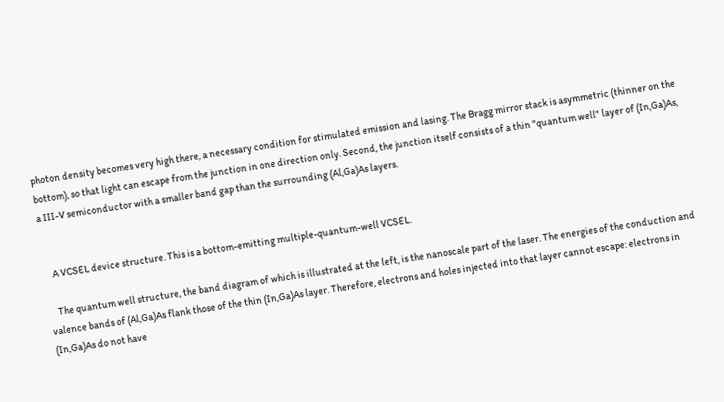photon density becomes very high there, a necessary condition for stimulated emission and lasing. The Bragg mirror stack is asymmetric (thinner on the bottom), so that light can escape from the junction in one direction only. Second, the junction itself consists of a thin "quantum well" layer of (In,Ga)As, a III-V semiconductor with a smaller band gap than the surrounding (Al,Ga)As layers.


    A VCSEL device structure. This is a bottom-emitting multiple-quantum-well VCSEL.

    The quantum well structure, the band diagram of which is illustrated at the left, is the nanoscale part of the laser. The energies of the conduction and valence bands of (Al,Ga)As flank those of the thin (In,Ga)As layer. Therefore, electrons and holes injected into that layer cannot escape: electrons in (In,Ga)As do not have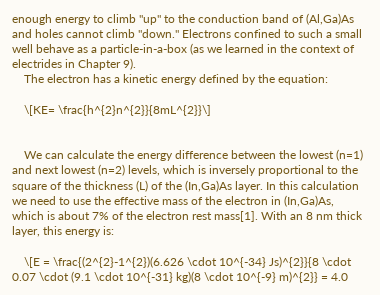enough energy to climb "up" to the conduction band of (Al,Ga)As and holes cannot climb "down." Electrons confined to such a small well behave as a particle-in-a-box (as we learned in the context of electrides in Chapter 9).
    The electron has a kinetic energy defined by the equation:

    \[KE= \frac{h^{2}n^{2}}{8mL^{2}}\]


    We can calculate the energy difference between the lowest (n=1) and next lowest (n=2) levels, which is inversely proportional to the square of the thickness (L) of the (In,Ga)As layer. In this calculation we need to use the effective mass of the electron in (In,Ga)As, which is about 7% of the electron rest mass[1]. With an 8 nm thick layer, this energy is:

    \[E = \frac{(2^{2}-1^{2})(6.626 \cdot 10^{-34} Js)^{2}}{8 \cdot 0.07 \cdot (9.1 \cdot 10^{-31} kg)(8 \cdot 10^{-9} m)^{2}} = 4.0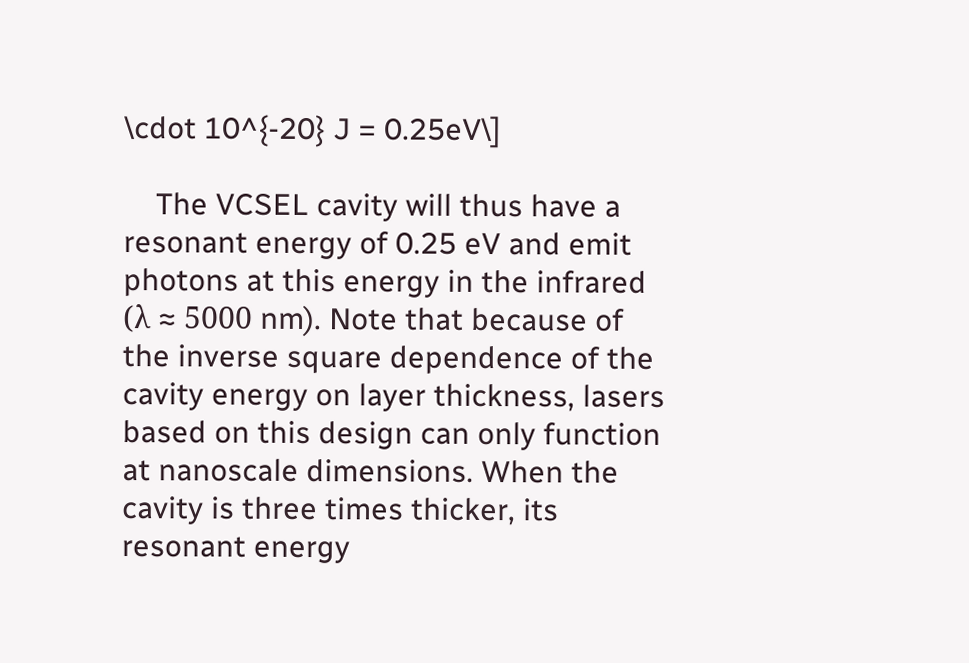\cdot 10^{-20} J = 0.25eV\]

    The VCSEL cavity will thus have a resonant energy of 0.25 eV and emit photons at this energy in the infrared (λ ≈ 5000 nm). Note that because of the inverse square dependence of the cavity energy on layer thickness, lasers based on this design can only function at nanoscale dimensions. When the cavity is three times thicker, its resonant energy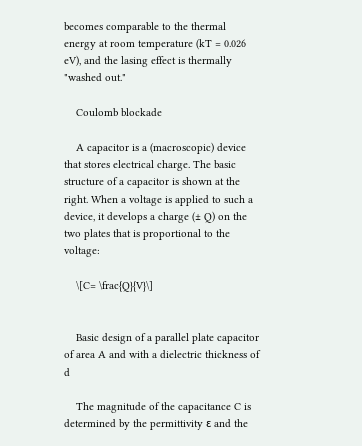becomes comparable to the thermal energy at room temperature (kT = 0.026 eV), and the lasing effect is thermally "washed out."

    Coulomb blockade

    A capacitor is a (macroscopic) device that stores electrical charge. The basic structure of a capacitor is shown at the right. When a voltage is applied to such a device, it develops a charge (± Q) on the two plates that is proportional to the voltage:

    \[C= \frac{Q}{V}\]


    Basic design of a parallel plate capacitor of area A and with a dielectric thickness of d

    The magnitude of the capacitance C is determined by the permittivity ε and the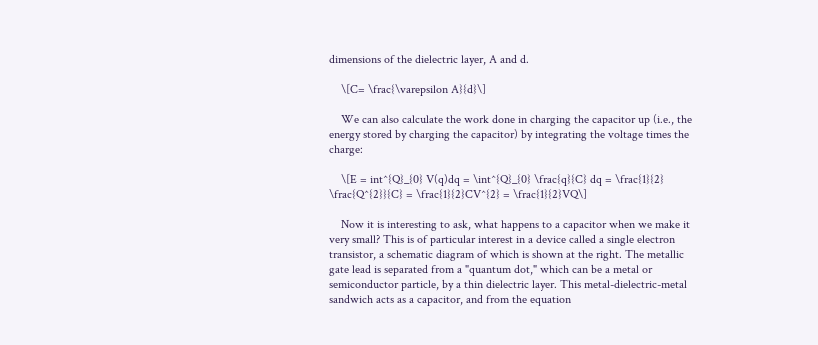dimensions of the dielectric layer, A and d.

    \[C= \frac{\varepsilon A}{d}\]

    We can also calculate the work done in charging the capacitor up (i.e., the energy stored by charging the capacitor) by integrating the voltage times the charge:

    \[E = int^{Q}_{0} V(q)dq = \int^{Q}_{0} \frac{q}{C} dq = \frac{1}{2} \frac{Q^{2}}{C} = \frac{1}{2}CV^{2} = \frac{1}{2}VQ\]

    Now it is interesting to ask, what happens to a capacitor when we make it very small? This is of particular interest in a device called a single electron transistor, a schematic diagram of which is shown at the right. The metallic gate lead is separated from a "quantum dot," which can be a metal or semiconductor particle, by a thin dielectric layer. This metal-dielectric-metal sandwich acts as a capacitor, and from the equation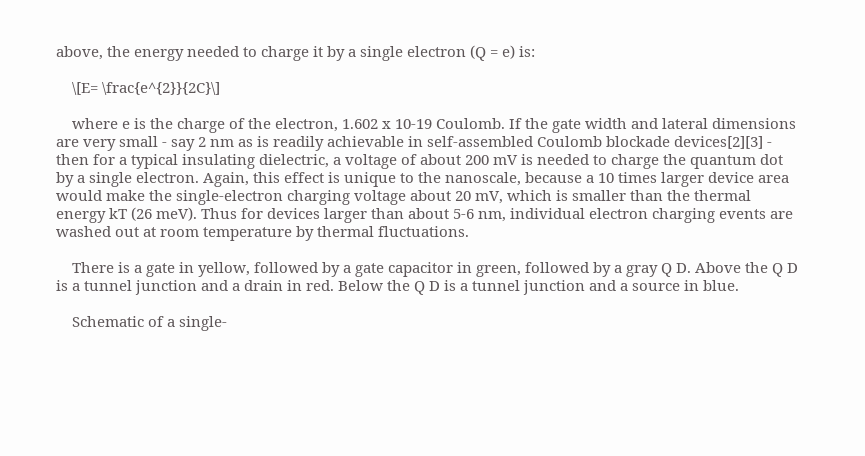above, the energy needed to charge it by a single electron (Q = e) is:

    \[E= \frac{e^{2}}{2C}\]

    where e is the charge of the electron, 1.602 x 10-19 Coulomb. If the gate width and lateral dimensions are very small - say 2 nm as is readily achievable in self-assembled Coulomb blockade devices[2][3] - then for a typical insulating dielectric, a voltage of about 200 mV is needed to charge the quantum dot by a single electron. Again, this effect is unique to the nanoscale, because a 10 times larger device area would make the single-electron charging voltage about 20 mV, which is smaller than the thermal energy kT (26 meV). Thus for devices larger than about 5-6 nm, individual electron charging events are washed out at room temperature by thermal fluctuations.

    There is a gate in yellow, followed by a gate capacitor in green, followed by a gray Q D. Above the Q D is a tunnel junction and a drain in red. Below the Q D is a tunnel junction and a source in blue.

    Schematic of a single-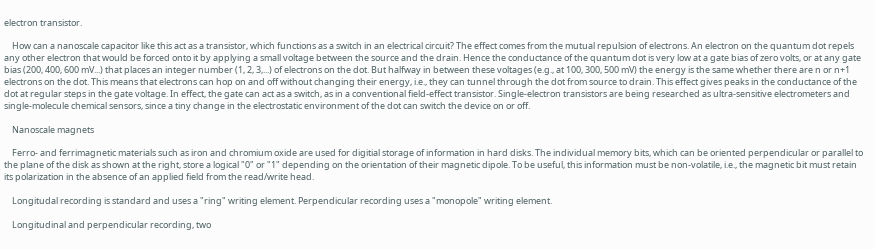electron transistor.

    How can a nanoscale capacitor like this act as a transistor, which functions as a switch in an electrical circuit? The effect comes from the mutual repulsion of electrons. An electron on the quantum dot repels any other electron that would be forced onto it by applying a small voltage between the source and the drain. Hence the conductance of the quantum dot is very low at a gate bias of zero volts, or at any gate bias (200, 400, 600 mV...) that places an integer number (1, 2, 3,...) of electrons on the dot. But halfway in between these voltages (e.g., at 100, 300, 500 mV) the energy is the same whether there are n or n+1 electrons on the dot. This means that electrons can hop on and off without changing their energy, i.e., they can tunnel through the dot from source to drain. This effect gives peaks in the conductance of the dot at regular steps in the gate voltage. In effect, the gate can act as a switch, as in a conventional field-effect transistor. Single-electron transistors are being researched as ultra-sensitive electrometers and single-molecule chemical sensors, since a tiny change in the electrostatic environment of the dot can switch the device on or off.

    Nanoscale magnets

    Ferro- and ferrimagnetic materials such as iron and chromium oxide are used for digitial storage of information in hard disks. The individual memory bits, which can be oriented perpendicular or parallel to the plane of the disk as shown at the right, store a logical "0" or "1" depending on the orientation of their magnetic dipole. To be useful, this information must be non-volatile, i.e., the magnetic bit must retain its polarization in the absence of an applied field from the read/write head.

    Longitudal recording is standard and uses a "ring" writing element. Perpendicular recording uses a "monopole" writing element.

    Longitudinal and perpendicular recording, two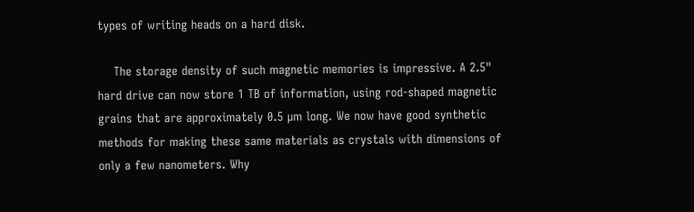types of writing heads on a hard disk.

    The storage density of such magnetic memories is impressive. A 2.5" hard drive can now store 1 TB of information, using rod-shaped magnetic grains that are approximately 0.5 µm long. We now have good synthetic methods for making these same materials as crystals with dimensions of only a few nanometers. Why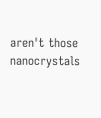aren't those nanocrystals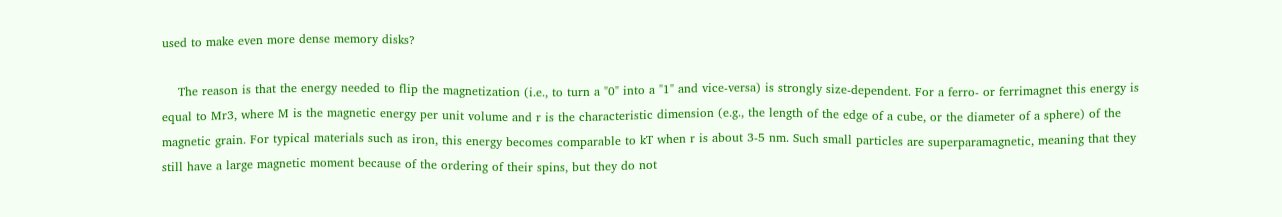used to make even more dense memory disks?

    The reason is that the energy needed to flip the magnetization (i.e., to turn a "0" into a "1" and vice-versa) is strongly size-dependent. For a ferro- or ferrimagnet this energy is equal to Mr3, where M is the magnetic energy per unit volume and r is the characteristic dimension (e.g., the length of the edge of a cube, or the diameter of a sphere) of the magnetic grain. For typical materials such as iron, this energy becomes comparable to kT when r is about 3-5 nm. Such small particles are superparamagnetic, meaning that they still have a large magnetic moment because of the ordering of their spins, but they do not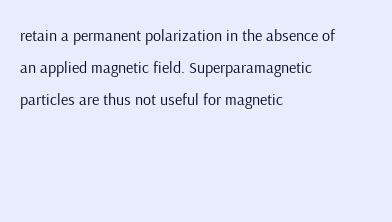retain a permanent polarization in the absence of an applied magnetic field. Superparamagnetic particles are thus not useful for magnetic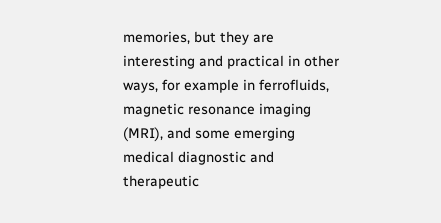memories, but they are interesting and practical in other ways, for example in ferrofluids, magnetic resonance imaging (MRI), and some emerging medical diagnostic and therapeutic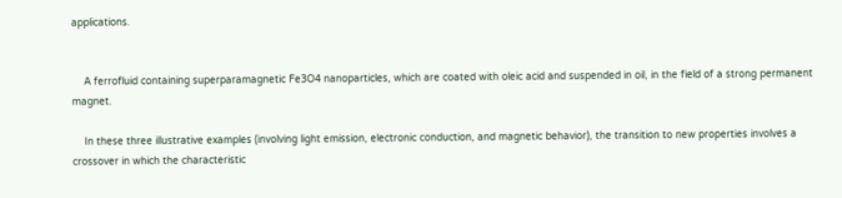applications.


    A ferrofluid containing superparamagnetic Fe3O4 nanoparticles, which are coated with oleic acid and suspended in oil, in the field of a strong permanent magnet.

    In these three illustrative examples (involving light emission, electronic conduction, and magnetic behavior), the transition to new properties involves a crossover in which the characteristic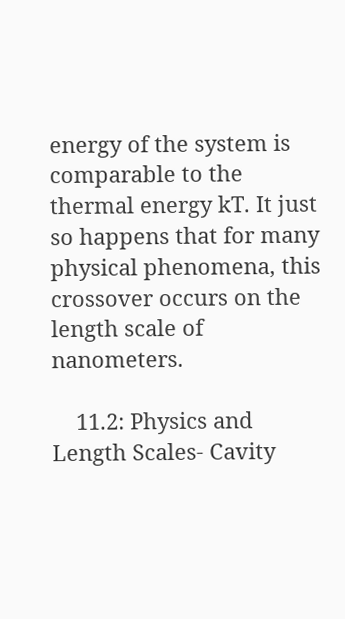energy of the system is comparable to the thermal energy kT. It just so happens that for many physical phenomena, this crossover occurs on the length scale of nanometers.

    11.2: Physics and Length Scales- Cavity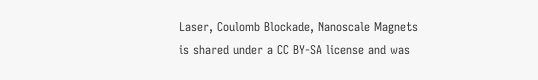Laser, Coulomb Blockade, Nanoscale Magnets is shared under a CC BY-SA license and was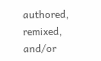authored, remixed, and/or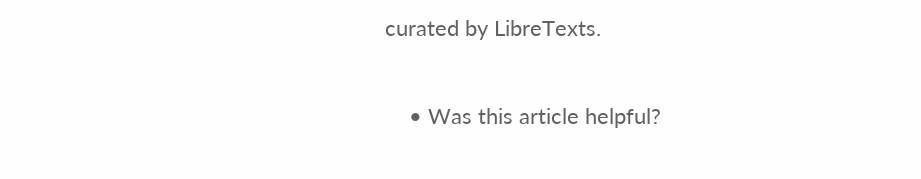curated by LibreTexts.

    • Was this article helpful?